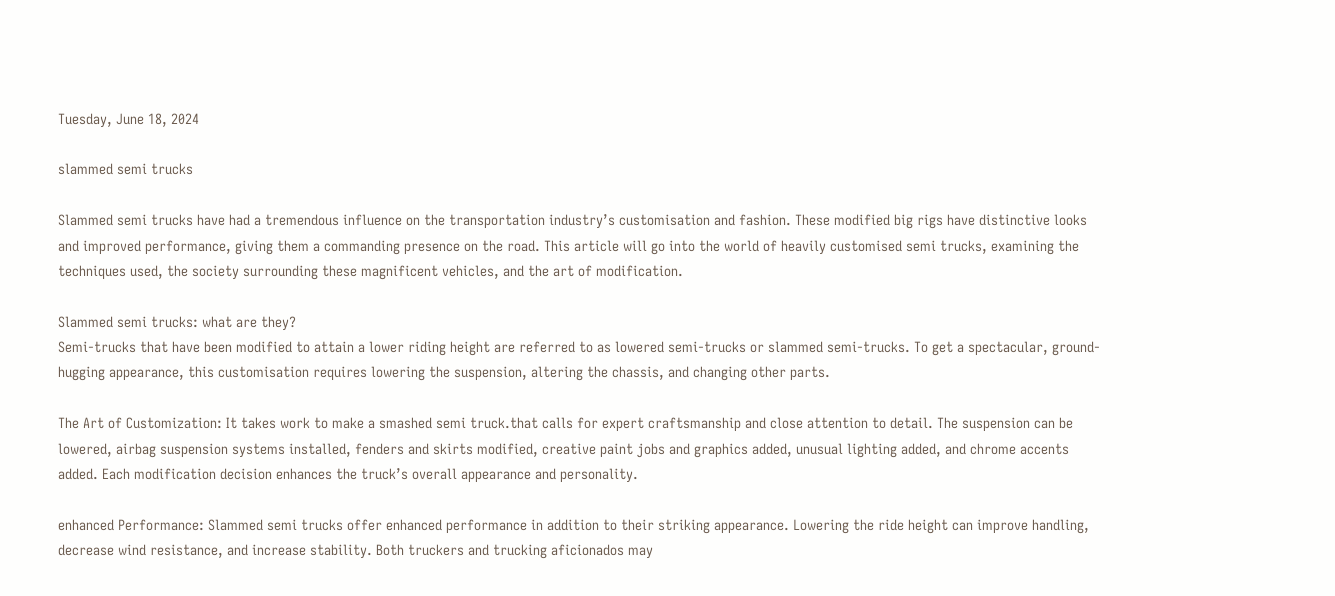Tuesday, June 18, 2024

slammed semi trucks

Slammed semi trucks have had a tremendous influence on the transportation industry’s customisation and fashion. These modified big rigs have distinctive looks and improved performance, giving them a commanding presence on the road. This article will go into the world of heavily customised semi trucks, examining the techniques used, the society surrounding these magnificent vehicles, and the art of modification.

Slammed semi trucks: what are they?
Semi-trucks that have been modified to attain a lower riding height are referred to as lowered semi-trucks or slammed semi-trucks. To get a spectacular, ground-hugging appearance, this customisation requires lowering the suspension, altering the chassis, and changing other parts.

The Art of Customization: It takes work to make a smashed semi truck.that calls for expert craftsmanship and close attention to detail. The suspension can be lowered, airbag suspension systems installed, fenders and skirts modified, creative paint jobs and graphics added, unusual lighting added, and chrome accents added. Each modification decision enhances the truck’s overall appearance and personality.

enhanced Performance: Slammed semi trucks offer enhanced performance in addition to their striking appearance. Lowering the ride height can improve handling, decrease wind resistance, and increase stability. Both truckers and trucking aficionados may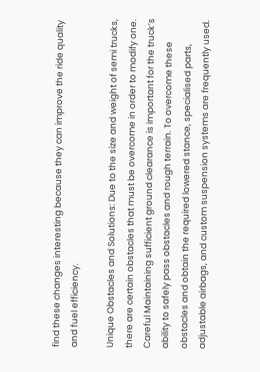find these changes interesting because they can improve the ride quality and fuel efficiency.

Unique Obstacles and Solutions: Due to the size and weight of semi trucks, there are certain obstacles that must be overcome in order to modify one. Careful Maintaining sufficient ground clearance is important for the truck’s ability to safely pass obstacles and rough terrain. To overcome these obstacles and obtain the required lowered stance, specialised parts, adjustable airbags, and custom suspension systems are frequently used.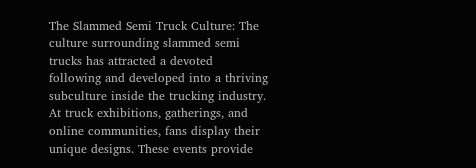The Slammed Semi Truck Culture: The culture surrounding slammed semi trucks has attracted a devoted following and developed into a thriving subculture inside the trucking industry. At truck exhibitions, gatherings, and online communities, fans display their unique designs. These events provide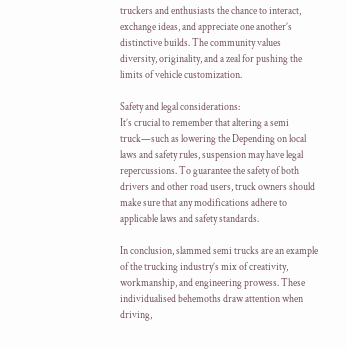truckers and enthusiasts the chance to interact, exchange ideas, and appreciate one another’s distinctive builds. The community values diversity, originality, and a zeal for pushing the limits of vehicle customization.

Safety and legal considerations:
It’s crucial to remember that altering a semi truck—such as lowering the Depending on local laws and safety rules, suspension may have legal repercussions. To guarantee the safety of both drivers and other road users, truck owners should make sure that any modifications adhere to applicable laws and safety standards.

In conclusion, slammed semi trucks are an example of the trucking industry’s mix of creativity, workmanship, and engineering prowess. These individualised behemoths draw attention when driving,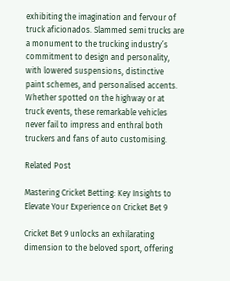exhibiting the imagination and fervour of truck aficionados. Slammed semi trucks are a monument to the trucking industry’s commitment to design and personality, with lowered suspensions, distinctive paint schemes, and personalised accents. Whether spotted on the highway or at truck events, these remarkable vehicles never fail to impress and enthral both truckers and fans of auto customising.

Related Post

Mastering Cricket Betting: Key Insights to Elevate Your Experience on Cricket Bet 9

Cricket Bet 9 unlocks an exhilarating dimension to the beloved sport, offering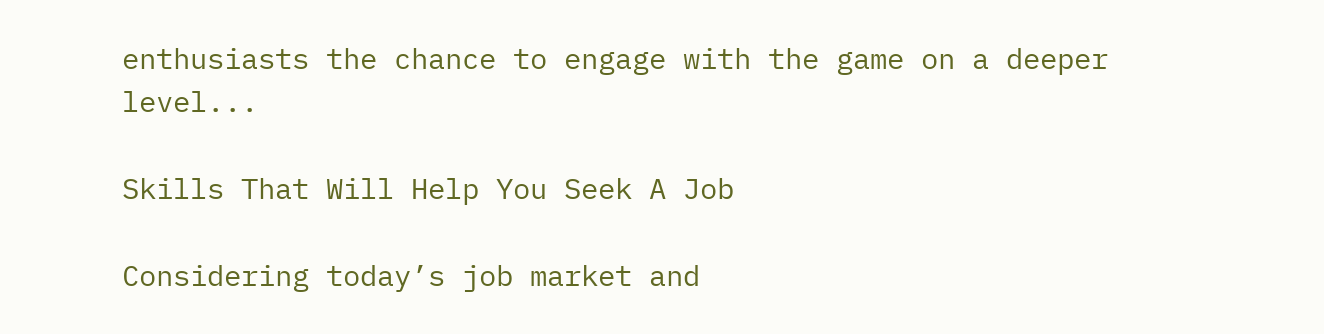enthusiasts the chance to engage with the game on a deeper level...

Skills That Will Help You Seek A Job

Considering today’s job market and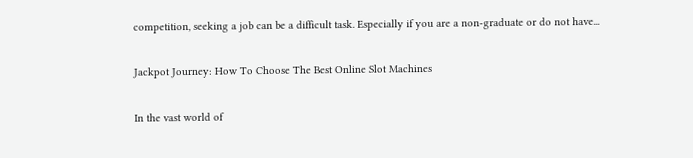competition, seeking a job can be a difficult task. Especially if you are a non-graduate or do not have...

Jackpot Journey: How To Choose The Best Online Slot Machines

In the vast world of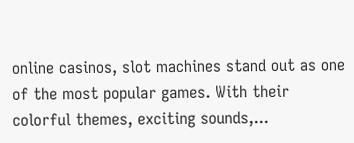online casinos, slot machines stand out as one of the most popular games. With their colorful themes, exciting sounds,...